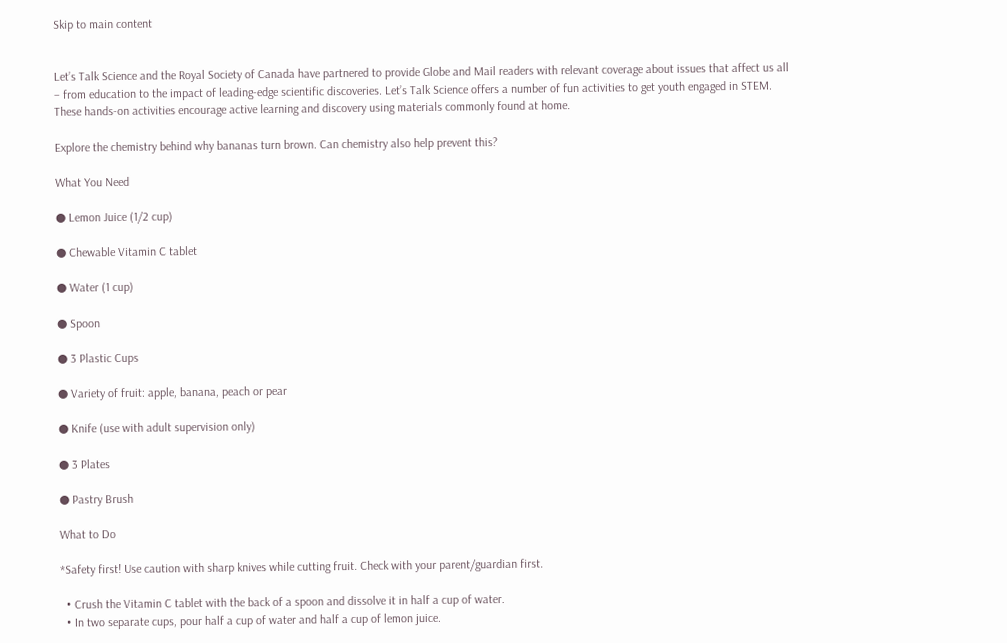Skip to main content


Let’s Talk Science and the Royal Society of Canada have partnered to provide Globe and Mail readers with relevant coverage about issues that affect us all – from education to the impact of leading-edge scientific discoveries. Let’s Talk Science offers a number of fun activities to get youth engaged in STEM. These hands-on activities encourage active learning and discovery using materials commonly found at home.

Explore the chemistry behind why bananas turn brown. Can chemistry also help prevent this?

What You Need

● Lemon Juice (1/2 cup)

● Chewable Vitamin C tablet

● Water (1 cup)

● Spoon

● 3 Plastic Cups

● Variety of fruit: apple, banana, peach or pear

● Knife (use with adult supervision only)

● 3 Plates

● Pastry Brush

What to Do

*Safety first! Use caution with sharp knives while cutting fruit. Check with your parent/guardian first.

  • Crush the Vitamin C tablet with the back of a spoon and dissolve it in half a cup of water.
  • In two separate cups, pour half a cup of water and half a cup of lemon juice.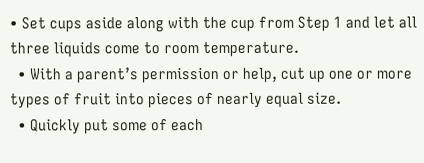• Set cups aside along with the cup from Step 1 and let all three liquids come to room temperature.
  • With a parent’s permission or help, cut up one or more types of fruit into pieces of nearly equal size.
  • Quickly put some of each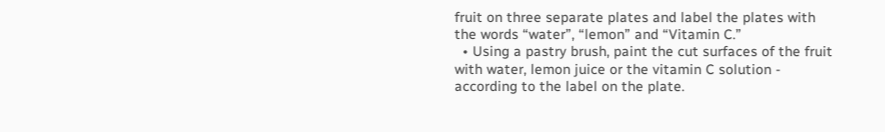fruit on three separate plates and label the plates with the words “water”, “lemon” and “Vitamin C.”
  • Using a pastry brush, paint the cut surfaces of the fruit with water, lemon juice or the vitamin C solution - according to the label on the plate.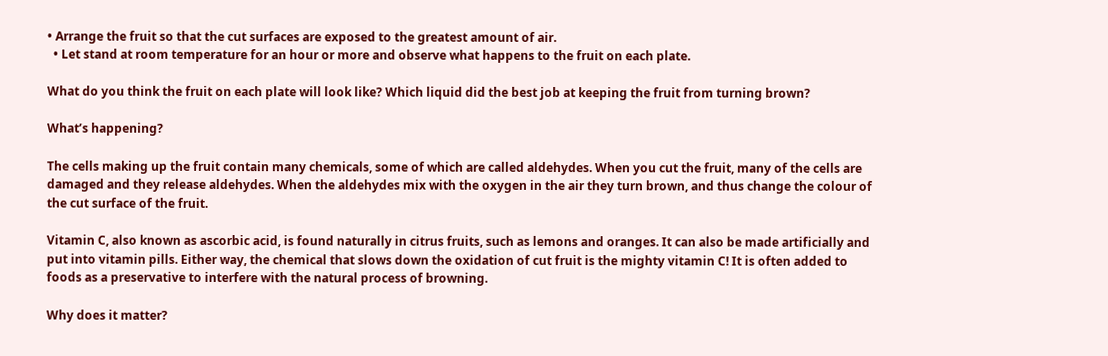• Arrange the fruit so that the cut surfaces are exposed to the greatest amount of air.
  • Let stand at room temperature for an hour or more and observe what happens to the fruit on each plate.

What do you think the fruit on each plate will look like? Which liquid did the best job at keeping the fruit from turning brown?

What’s happening?

The cells making up the fruit contain many chemicals, some of which are called aldehydes. When you cut the fruit, many of the cells are damaged and they release aldehydes. When the aldehydes mix with the oxygen in the air they turn brown, and thus change the colour of the cut surface of the fruit.

Vitamin C, also known as ascorbic acid, is found naturally in citrus fruits, such as lemons and oranges. It can also be made artificially and put into vitamin pills. Either way, the chemical that slows down the oxidation of cut fruit is the mighty vitamin C! It is often added to foods as a preservative to interfere with the natural process of browning.

Why does it matter?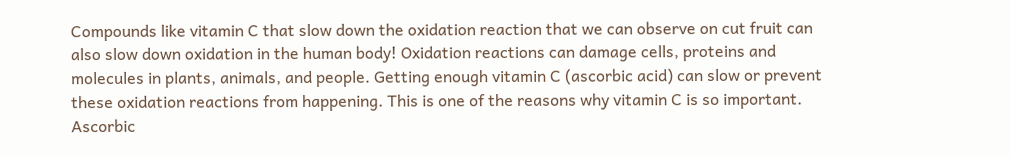Compounds like vitamin C that slow down the oxidation reaction that we can observe on cut fruit can also slow down oxidation in the human body! Oxidation reactions can damage cells, proteins and molecules in plants, animals, and people. Getting enough vitamin C (ascorbic acid) can slow or prevent these oxidation reactions from happening. This is one of the reasons why vitamin C is so important. Ascorbic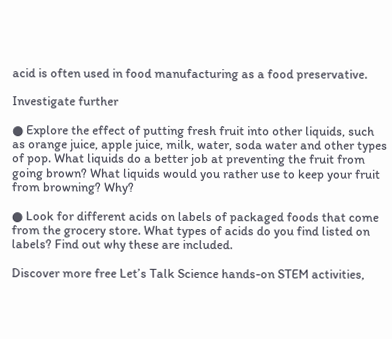acid is often used in food manufacturing as a food preservative.

Investigate further

● Explore the effect of putting fresh fruit into other liquids, such as orange juice, apple juice, milk, water, soda water and other types of pop. What liquids do a better job at preventing the fruit from going brown? What liquids would you rather use to keep your fruit from browning? Why?

● Look for different acids on labels of packaged foods that come from the grocery store. What types of acids do you find listed on labels? Find out why these are included.

Discover more free Let’s Talk Science hands-on STEM activities,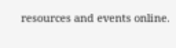resources and events online.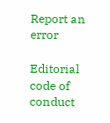Report an error

Editorial code of conduct